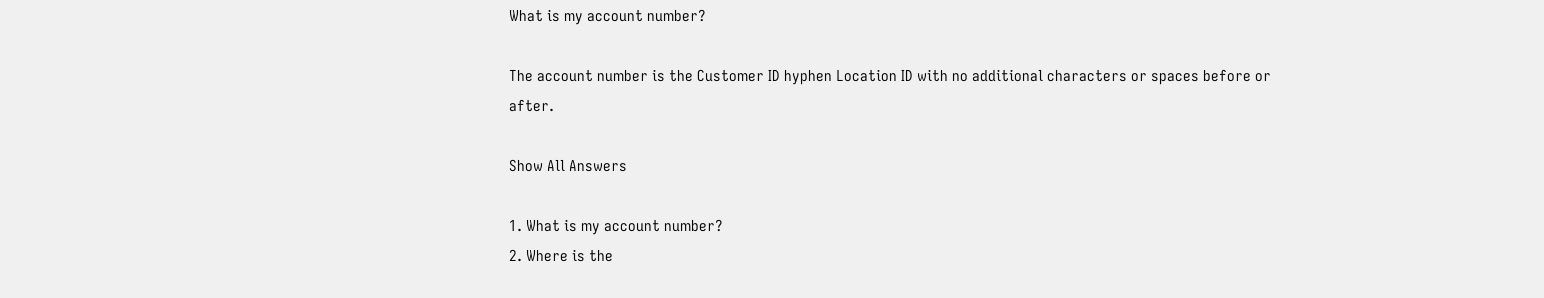What is my account number?

The account number is the Customer ID hyphen Location ID with no additional characters or spaces before or after.

Show All Answers

1. What is my account number?
2. Where is the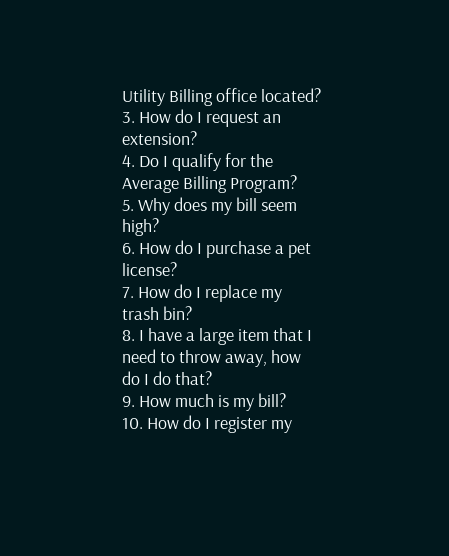Utility Billing office located?
3. How do I request an extension?
4. Do I qualify for the Average Billing Program?
5. Why does my bill seem high?
6. How do I purchase a pet license?
7. How do I replace my trash bin?
8. I have a large item that I need to throw away, how do I do that?
9. How much is my bill?
10. How do I register my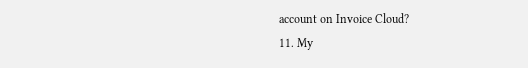account on Invoice Cloud?
11. My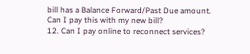bill has a Balance Forward/Past Due amount. Can I pay this with my new bill?
12. Can I pay online to reconnect services?